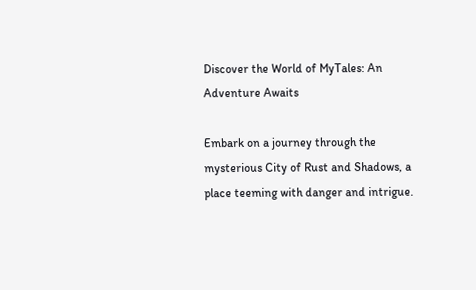Discover the World of MyTales: An Adventure Awaits

Embark on a journey through the mysterious City of Rust and Shadows, a place teeming with danger and intrigue.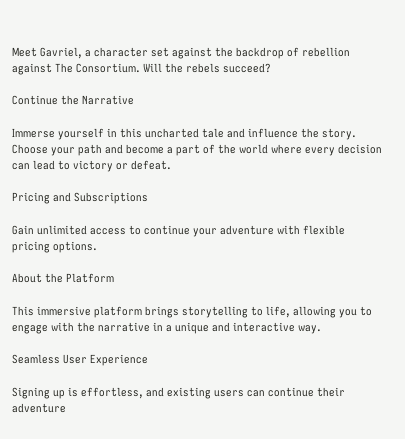Meet Gavriel, a character set against the backdrop of rebellion against The Consortium. Will the rebels succeed?

Continue the Narrative

Immerse yourself in this uncharted tale and influence the story. Choose your path and become a part of the world where every decision can lead to victory or defeat.

Pricing and Subscriptions

Gain unlimited access to continue your adventure with flexible pricing options.

About the Platform

This immersive platform brings storytelling to life, allowing you to engage with the narrative in a unique and interactive way.

Seamless User Experience

Signing up is effortless, and existing users can continue their adventure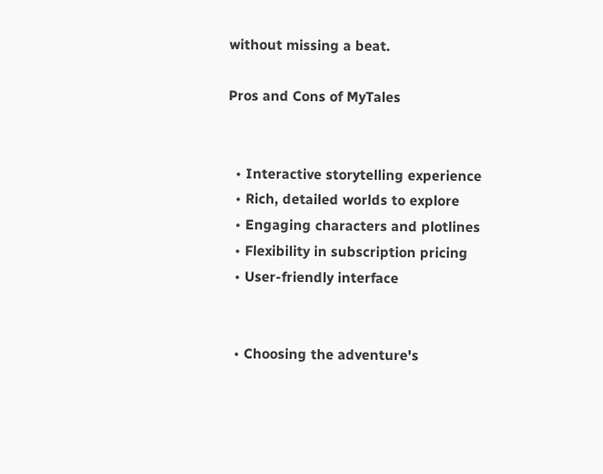without missing a beat.

Pros and Cons of MyTales


  • Interactive storytelling experience
  • Rich, detailed worlds to explore
  • Engaging characters and plotlines
  • Flexibility in subscription pricing
  • User-friendly interface


  • Choosing the adventure's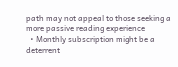path may not appeal to those seeking a more passive reading experience
  • Monthly subscription might be a deterrent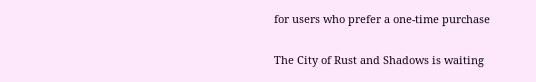for users who prefer a one-time purchase

The City of Rust and Shadows is waiting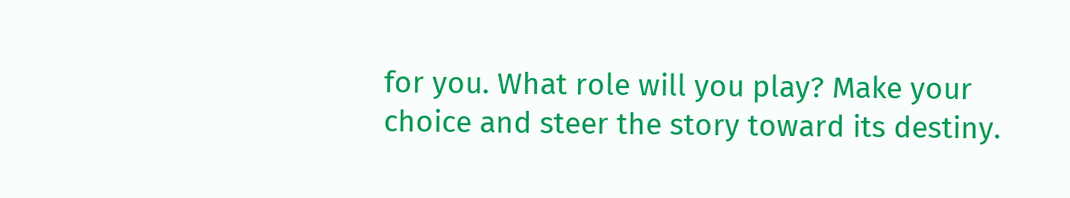for you. What role will you play? Make your choice and steer the story toward its destiny.